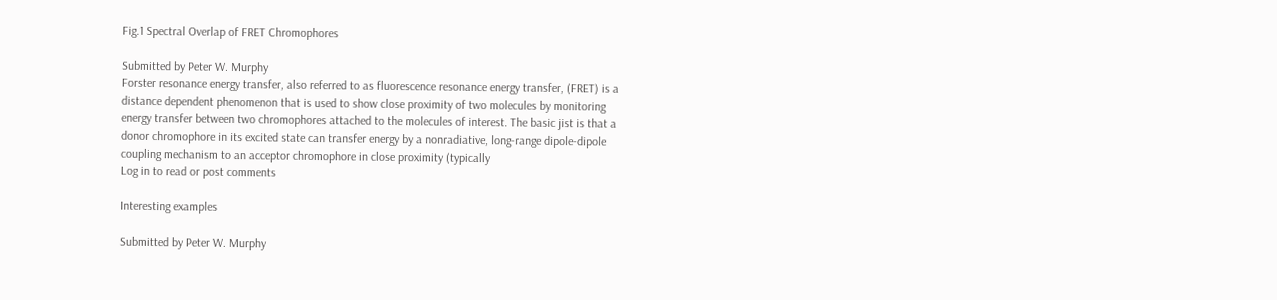Fig.1 Spectral Overlap of FRET Chromophores

Submitted by Peter W. Murphy
Forster resonance energy transfer, also referred to as fluorescence resonance energy transfer, (FRET) is a distance dependent phenomenon that is used to show close proximity of two molecules by monitoring energy transfer between two chromophores attached to the molecules of interest. The basic jist is that a donor chromophore in its excited state can transfer energy by a nonradiative, long-range dipole-dipole coupling mechanism to an acceptor chromophore in close proximity (typically
Log in to read or post comments

Interesting examples

Submitted by Peter W. Murphy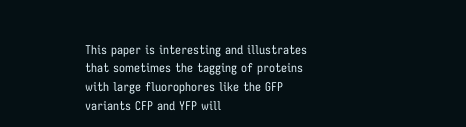This paper is interesting and illustrates that sometimes the tagging of proteins with large fluorophores like the GFP variants CFP and YFP will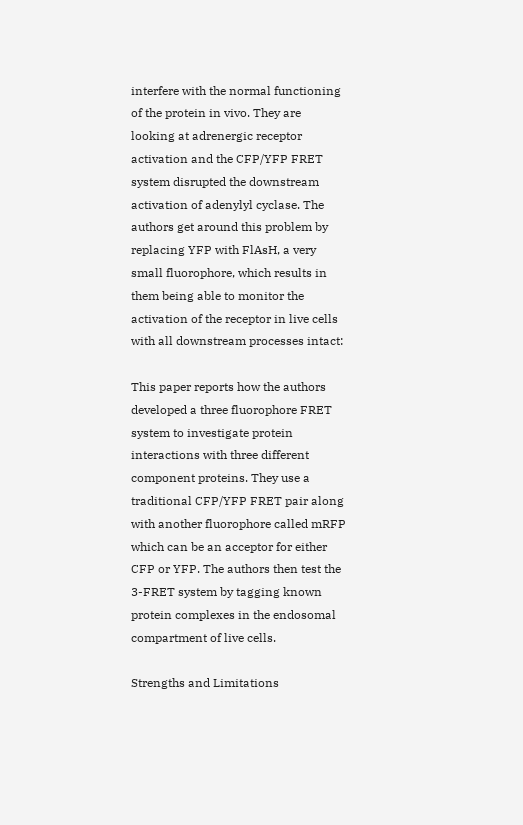interfere with the normal functioning of the protein in vivo. They are looking at adrenergic receptor activation and the CFP/YFP FRET system disrupted the downstream activation of adenylyl cyclase. The authors get around this problem by replacing YFP with FlAsH, a very small fluorophore, which results in them being able to monitor the activation of the receptor in live cells with all downstream processes intact:

This paper reports how the authors developed a three fluorophore FRET system to investigate protein interactions with three different component proteins. They use a traditional CFP/YFP FRET pair along with another fluorophore called mRFP which can be an acceptor for either CFP or YFP. The authors then test the 3-FRET system by tagging known protein complexes in the endosomal compartment of live cells.

Strengths and Limitations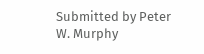Submitted by Peter W. Murphy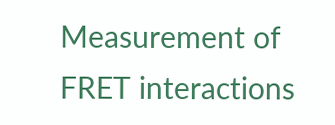Measurement of FRET interactions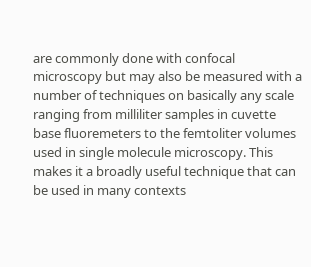are commonly done with confocal microscopy but may also be measured with a number of techniques on basically any scale ranging from milliliter samples in cuvette base fluoremeters to the femtoliter volumes used in single molecule microscopy. This makes it a broadly useful technique that can be used in many contexts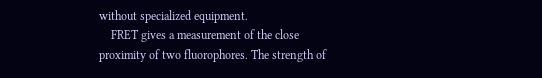without specialized equipment.
    FRET gives a measurement of the close proximity of two fluorophores. The strength of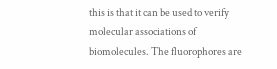this is that it can be used to verify molecular associations of biomolecules. The fluorophores are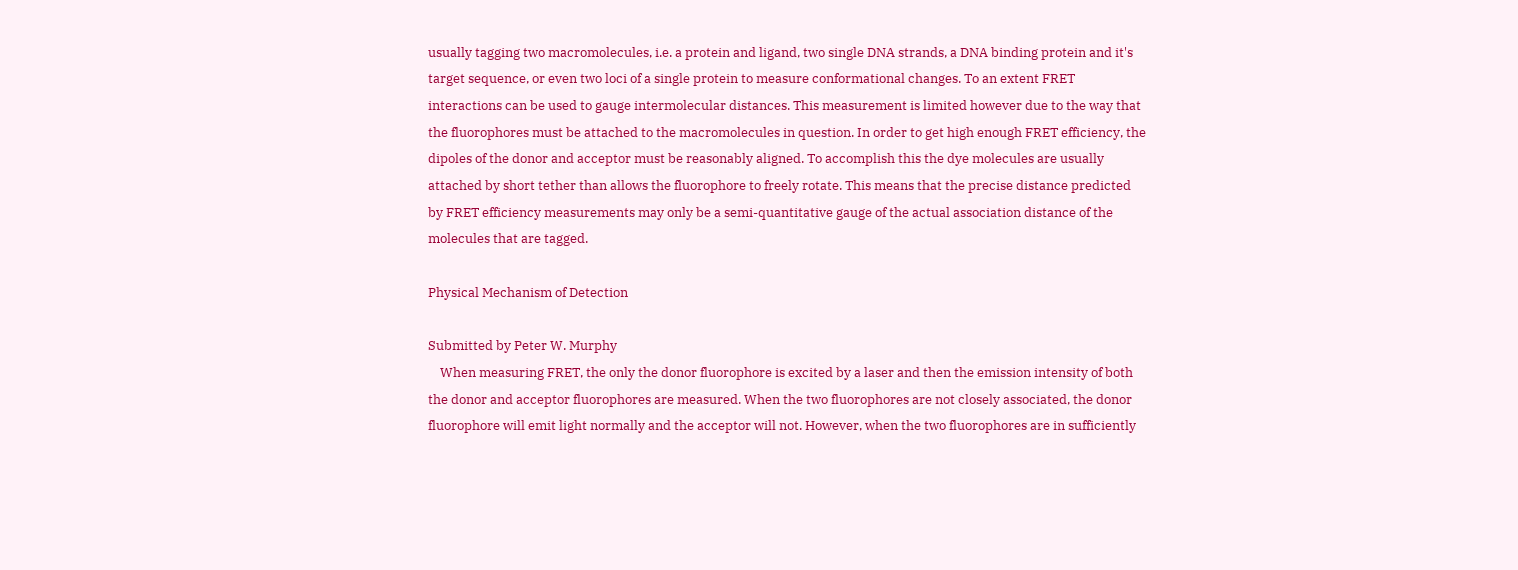usually tagging two macromolecules, i.e. a protein and ligand, two single DNA strands, a DNA binding protein and it's target sequence, or even two loci of a single protein to measure conformational changes. To an extent FRET interactions can be used to gauge intermolecular distances. This measurement is limited however due to the way that the fluorophores must be attached to the macromolecules in question. In order to get high enough FRET efficiency, the dipoles of the donor and acceptor must be reasonably aligned. To accomplish this the dye molecules are usually attached by short tether than allows the fluorophore to freely rotate. This means that the precise distance predicted by FRET efficiency measurements may only be a semi-quantitative gauge of the actual association distance of the molecules that are tagged.

Physical Mechanism of Detection

Submitted by Peter W. Murphy
    When measuring FRET, the only the donor fluorophore is excited by a laser and then the emission intensity of both the donor and acceptor fluorophores are measured. When the two fluorophores are not closely associated, the donor fluorophore will emit light normally and the acceptor will not. However, when the two fluorophores are in sufficiently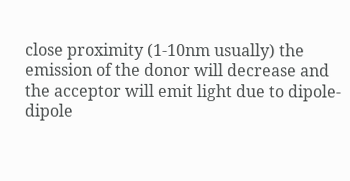close proximity (1-10nm usually) the emission of the donor will decrease and the acceptor will emit light due to dipole-dipole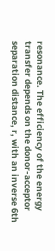resonance. The efficiency of the energy transfer depends on the donor-acceptor separation distance, r, with an inverse 6th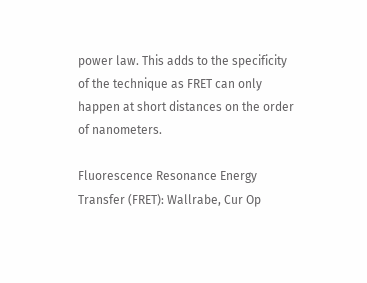power law. This adds to the specificity of the technique as FRET can only happen at short distances on the order of nanometers.

Fluorescence Resonance Energy Transfer (FRET): Wallrabe, Cur Op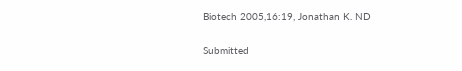Biotech 2005,16:19, Jonathan K. ND

Submitted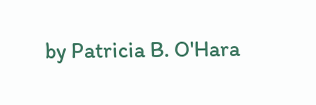by Patricia B. O'Hara